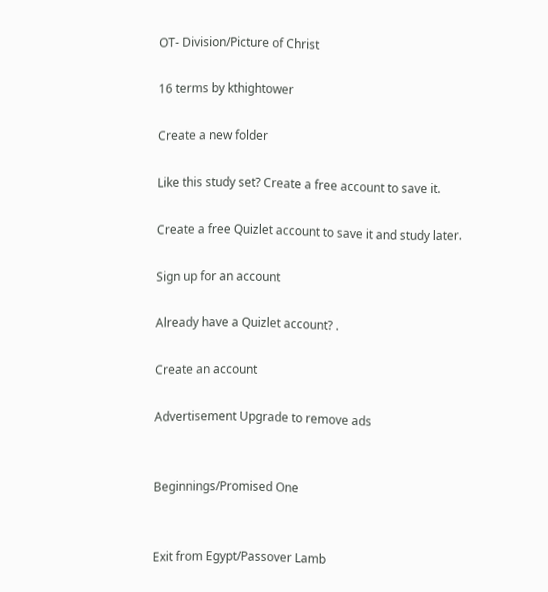OT- Division/Picture of Christ

16 terms by kthightower

Create a new folder

Like this study set? Create a free account to save it.

Create a free Quizlet account to save it and study later.

Sign up for an account

Already have a Quizlet account? .

Create an account

Advertisement Upgrade to remove ads


Beginnings/Promised One


Exit from Egypt/Passover Lamb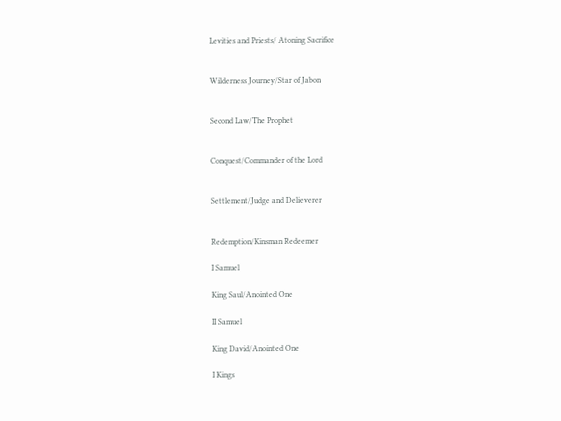Levities and Priests/ Atoning Sacrifice


Wilderness Journey/Star of Jabon


Second Law/The Prophet


Conquest/Commander of the Lord


Settlement/Judge and Delieverer


Redemption/Kinsman Redeemer

I Samuel

King Saul/Anointed One

II Samuel

King David/Anointed One

I Kings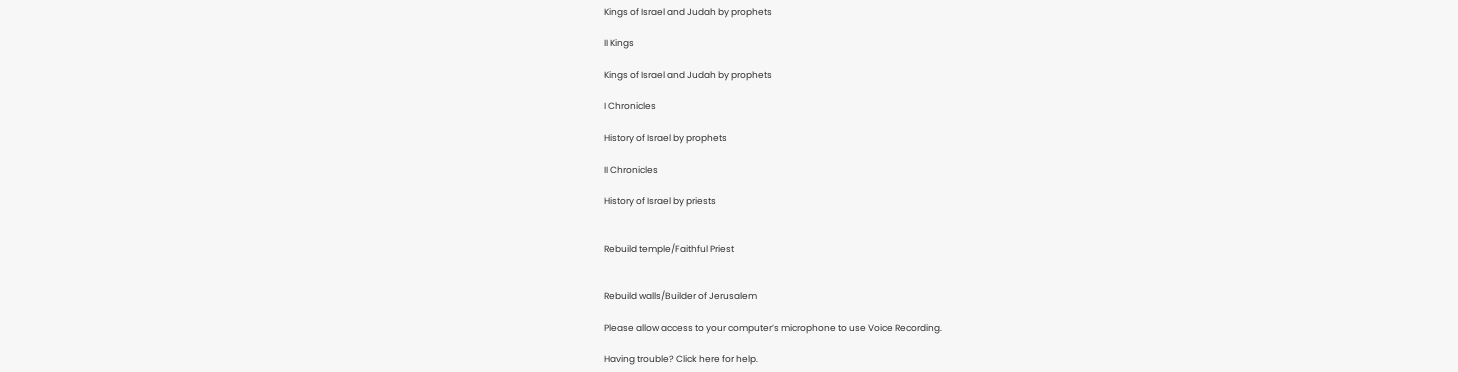Kings of Israel and Judah by prophets

II Kings

Kings of Israel and Judah by prophets

I Chronicles

History of Israel by prophets

II Chronicles

History of Israel by priests


Rebuild temple/Faithful Priest


Rebuild walls/Builder of Jerusalem

Please allow access to your computer’s microphone to use Voice Recording.

Having trouble? Click here for help.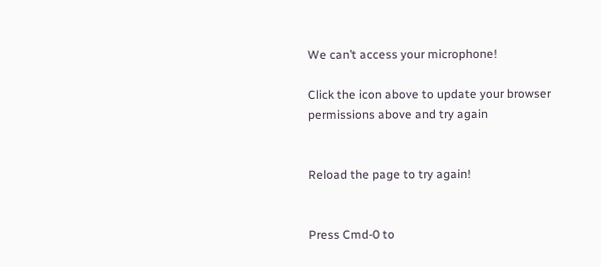We can’t access your microphone!

Click the icon above to update your browser permissions above and try again


Reload the page to try again!


Press Cmd-0 to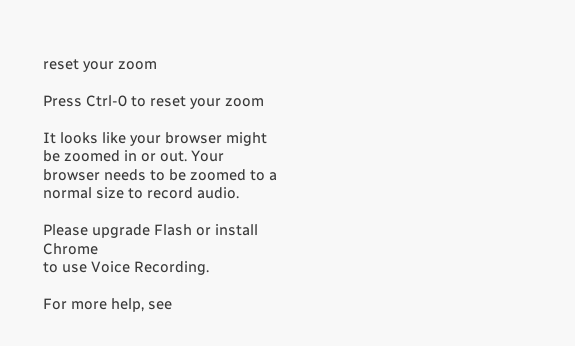reset your zoom

Press Ctrl-0 to reset your zoom

It looks like your browser might be zoomed in or out. Your browser needs to be zoomed to a normal size to record audio.

Please upgrade Flash or install Chrome
to use Voice Recording.

For more help, see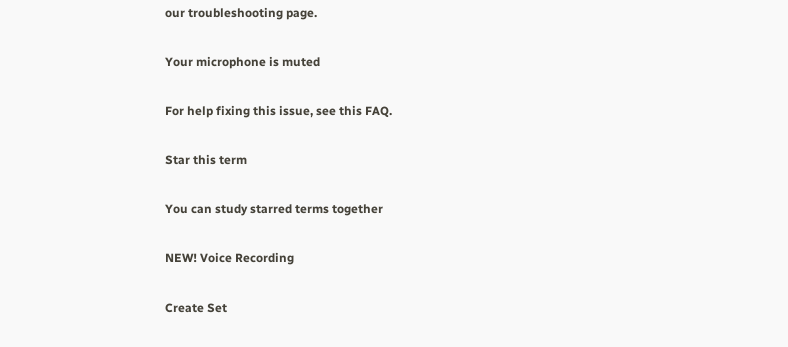our troubleshooting page.

Your microphone is muted

For help fixing this issue, see this FAQ.

Star this term

You can study starred terms together

NEW! Voice Recording

Create Set